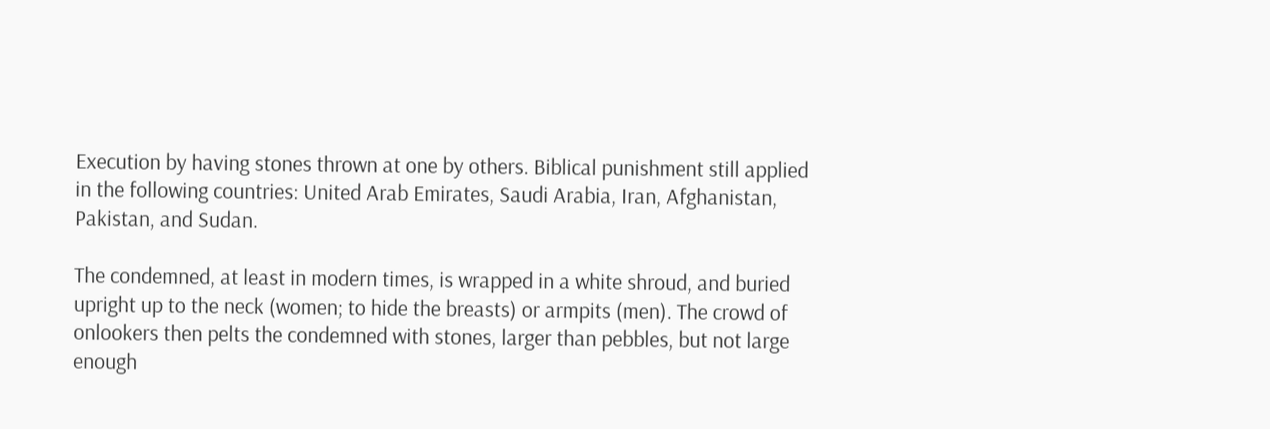Execution by having stones thrown at one by others. Biblical punishment still applied in the following countries: United Arab Emirates, Saudi Arabia, Iran, Afghanistan, Pakistan, and Sudan.

The condemned, at least in modern times, is wrapped in a white shroud, and buried upright up to the neck (women; to hide the breasts) or armpits (men). The crowd of onlookers then pelts the condemned with stones, larger than pebbles, but not large enough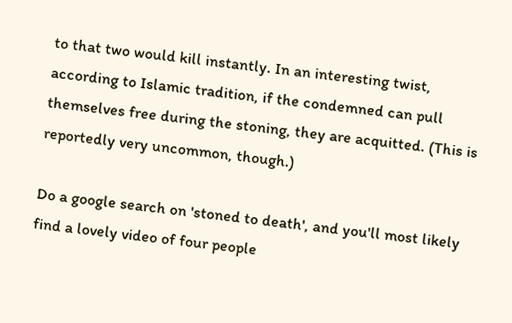to that two would kill instantly. In an interesting twist, according to Islamic tradition, if the condemned can pull themselves free during the stoning, they are acquitted. (This is reportedly very uncommon, though.)

Do a google search on 'stoned to death', and you'll most likely find a lovely video of four people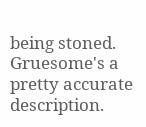being stoned. Gruesome's a pretty accurate description.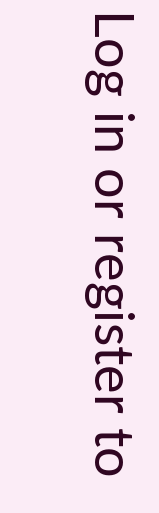Log in or register to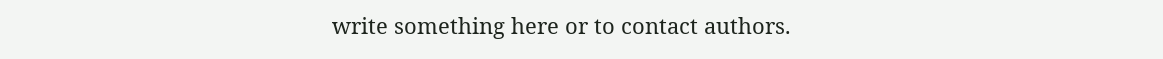write something here or to contact authors.